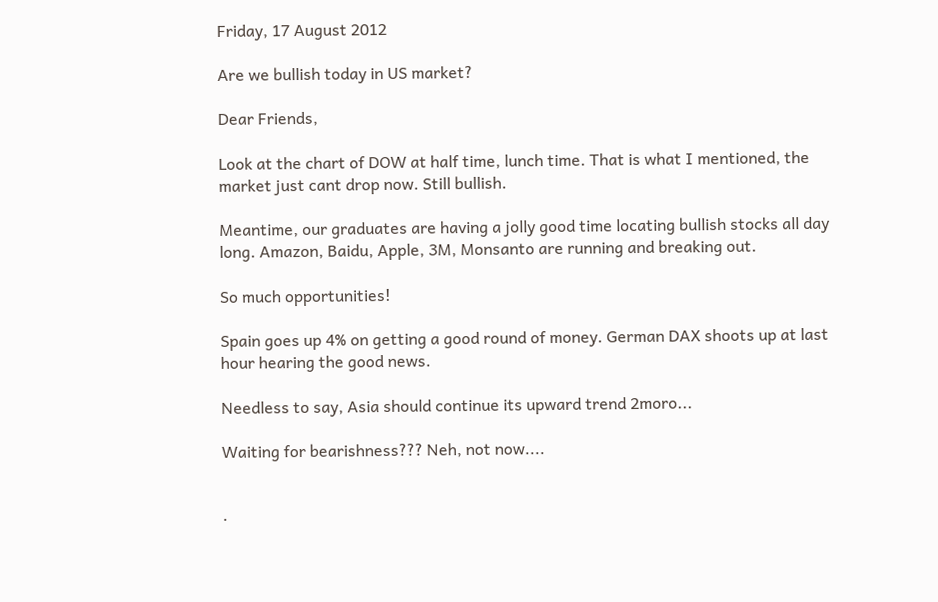Friday, 17 August 2012

Are we bullish today in US market?

Dear Friends,

Look at the chart of DOW at half time, lunch time. That is what I mentioned, the market just cant drop now. Still bullish.

Meantime, our graduates are having a jolly good time locating bullish stocks all day long. Amazon, Baidu, Apple, 3M, Monsanto are running and breaking out.

So much opportunities!

Spain goes up 4% on getting a good round of money. German DAX shoots up at last hour hearing the good news.

Needless to say, Asia should continue its upward trend 2moro...

Waiting for bearishness??? Neh, not now....


·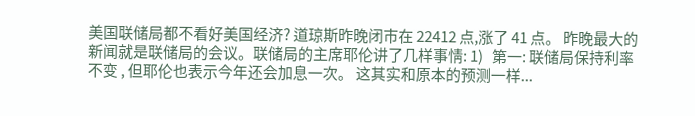美国联储局都不看好美国经济? 道琼斯昨晚闭市在 22412 点,涨了 41 点。 昨晚最大的新闻就是联储局的会议。联储局的主席耶伦讲了几样事情: 1)   第一: 联储局保持利率不变 , 但耶伦也表示今年还会加息一次。 这其实和原本的预测一样...